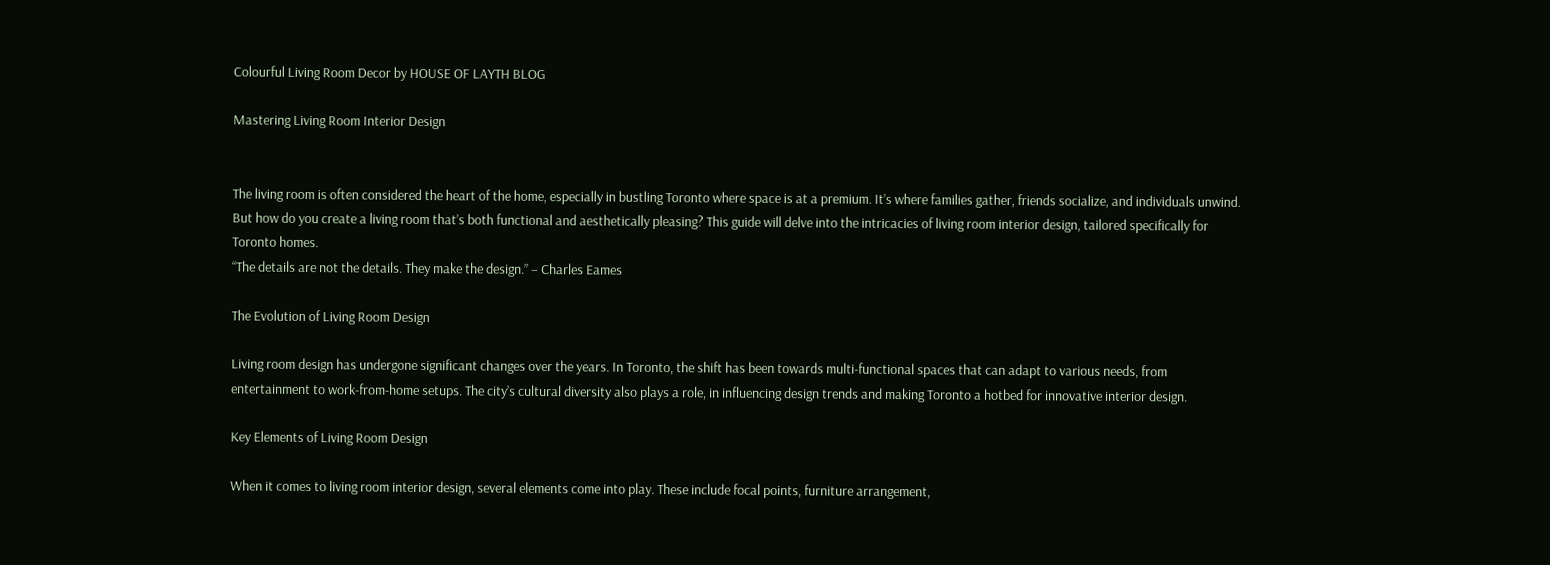Colourful Living Room Decor by HOUSE OF LAYTH BLOG

Mastering Living Room Interior Design


The living room is often considered the heart of the home, especially in bustling Toronto where space is at a premium. It’s where families gather, friends socialize, and individuals unwind. But how do you create a living room that’s both functional and aesthetically pleasing? This guide will delve into the intricacies of living room interior design, tailored specifically for Toronto homes.
“The details are not the details. They make the design.” – Charles Eames

The Evolution of Living Room Design

Living room design has undergone significant changes over the years. In Toronto, the shift has been towards multi-functional spaces that can adapt to various needs, from entertainment to work-from-home setups. The city’s cultural diversity also plays a role, in influencing design trends and making Toronto a hotbed for innovative interior design.

Key Elements of Living Room Design

When it comes to living room interior design, several elements come into play. These include focal points, furniture arrangement,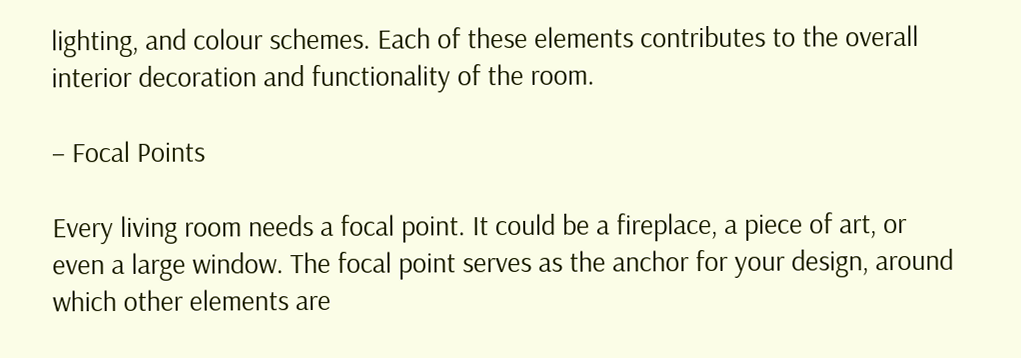lighting, and colour schemes. Each of these elements contributes to the overall interior decoration and functionality of the room.

– Focal Points

Every living room needs a focal point. It could be a fireplace, a piece of art, or even a large window. The focal point serves as the anchor for your design, around which other elements are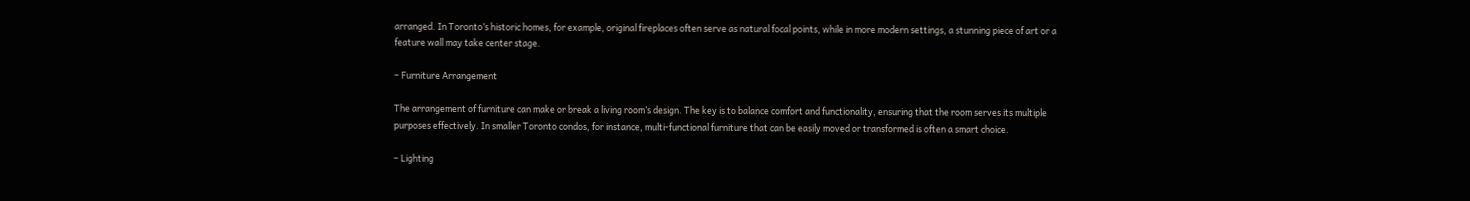arranged. In Toronto’s historic homes, for example, original fireplaces often serve as natural focal points, while in more modern settings, a stunning piece of art or a feature wall may take center stage.

– Furniture Arrangement

The arrangement of furniture can make or break a living room’s design. The key is to balance comfort and functionality, ensuring that the room serves its multiple purposes effectively. In smaller Toronto condos, for instance, multi-functional furniture that can be easily moved or transformed is often a smart choice.

– Lighting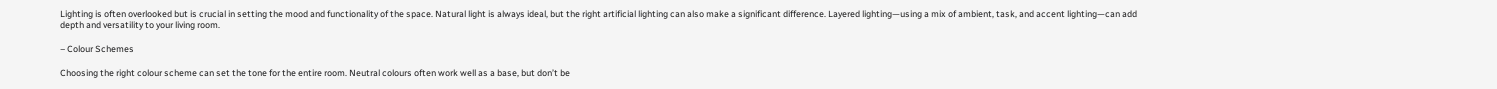Lighting is often overlooked but is crucial in setting the mood and functionality of the space. Natural light is always ideal, but the right artificial lighting can also make a significant difference. Layered lighting—using a mix of ambient, task, and accent lighting—can add depth and versatility to your living room.

– Colour Schemes

Choosing the right colour scheme can set the tone for the entire room. Neutral colours often work well as a base, but don’t be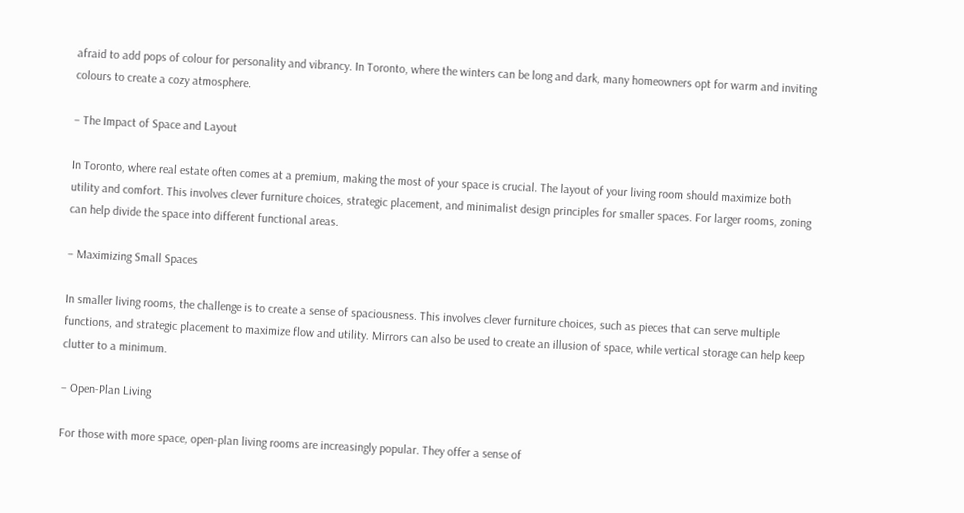afraid to add pops of colour for personality and vibrancy. In Toronto, where the winters can be long and dark, many homeowners opt for warm and inviting colours to create a cozy atmosphere.

– The Impact of Space and Layout

In Toronto, where real estate often comes at a premium, making the most of your space is crucial. The layout of your living room should maximize both utility and comfort. This involves clever furniture choices, strategic placement, and minimalist design principles for smaller spaces. For larger rooms, zoning can help divide the space into different functional areas.

– Maximizing Small Spaces

In smaller living rooms, the challenge is to create a sense of spaciousness. This involves clever furniture choices, such as pieces that can serve multiple functions, and strategic placement to maximize flow and utility. Mirrors can also be used to create an illusion of space, while vertical storage can help keep clutter to a minimum.

– Open-Plan Living

For those with more space, open-plan living rooms are increasingly popular. They offer a sense of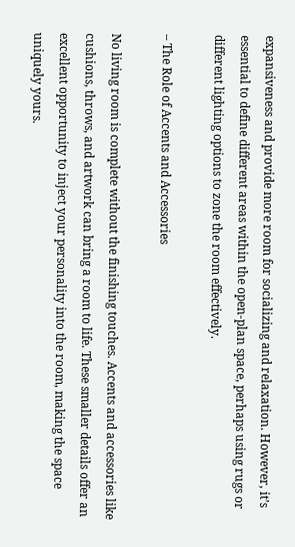expansiveness and provide more room for socializing and relaxation. However, it’s essential to define different areas within the open-plan space, perhaps using rugs or different lighting options to zone the room effectively.

– The Role of Accents and Accessories

No living room is complete without the finishing touches. Accents and accessories like cushions, throws, and artwork can bring a room to life. These smaller details offer an excellent opportunity to inject your personality into the room, making the space uniquely yours.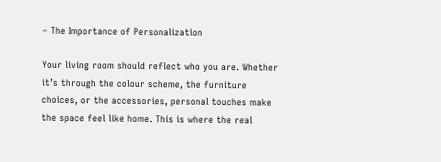– The Importance of Personalization

Your living room should reflect who you are. Whether it’s through the colour scheme, the furniture choices, or the accessories, personal touches make the space feel like home. This is where the real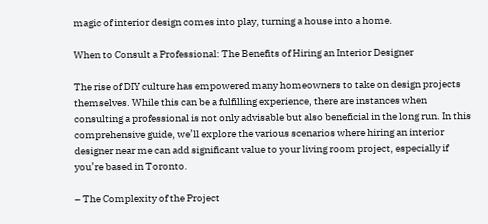magic of interior design comes into play, turning a house into a home.

When to Consult a Professional: The Benefits of Hiring an Interior Designer

The rise of DIY culture has empowered many homeowners to take on design projects themselves. While this can be a fulfilling experience, there are instances when consulting a professional is not only advisable but also beneficial in the long run. In this comprehensive guide, we’ll explore the various scenarios where hiring an interior designer near me can add significant value to your living room project, especially if you’re based in Toronto.

– The Complexity of the Project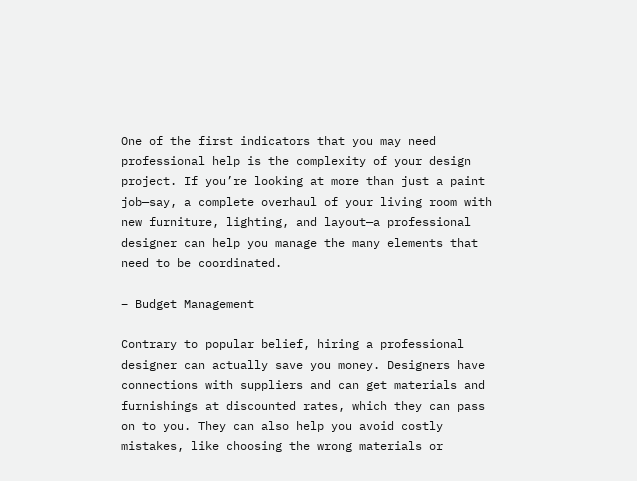One of the first indicators that you may need professional help is the complexity of your design project. If you’re looking at more than just a paint job—say, a complete overhaul of your living room with new furniture, lighting, and layout—a professional designer can help you manage the many elements that need to be coordinated.

– Budget Management

Contrary to popular belief, hiring a professional designer can actually save you money. Designers have connections with suppliers and can get materials and furnishings at discounted rates, which they can pass on to you. They can also help you avoid costly mistakes, like choosing the wrong materials or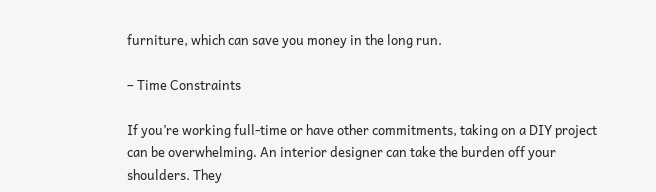furniture, which can save you money in the long run.

– Time Constraints

If you’re working full-time or have other commitments, taking on a DIY project can be overwhelming. An interior designer can take the burden off your shoulders. They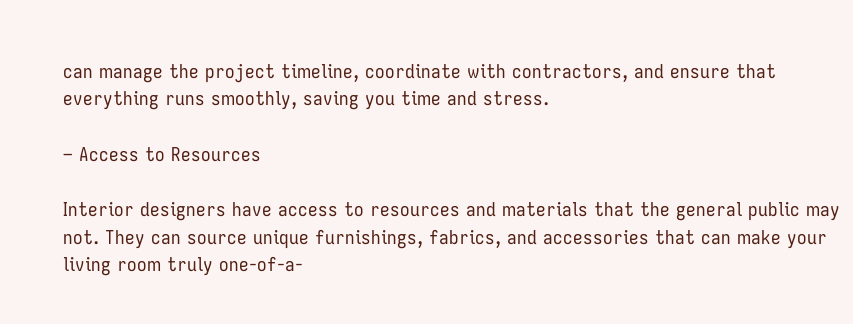can manage the project timeline, coordinate with contractors, and ensure that everything runs smoothly, saving you time and stress.

– Access to Resources

Interior designers have access to resources and materials that the general public may not. They can source unique furnishings, fabrics, and accessories that can make your living room truly one-of-a-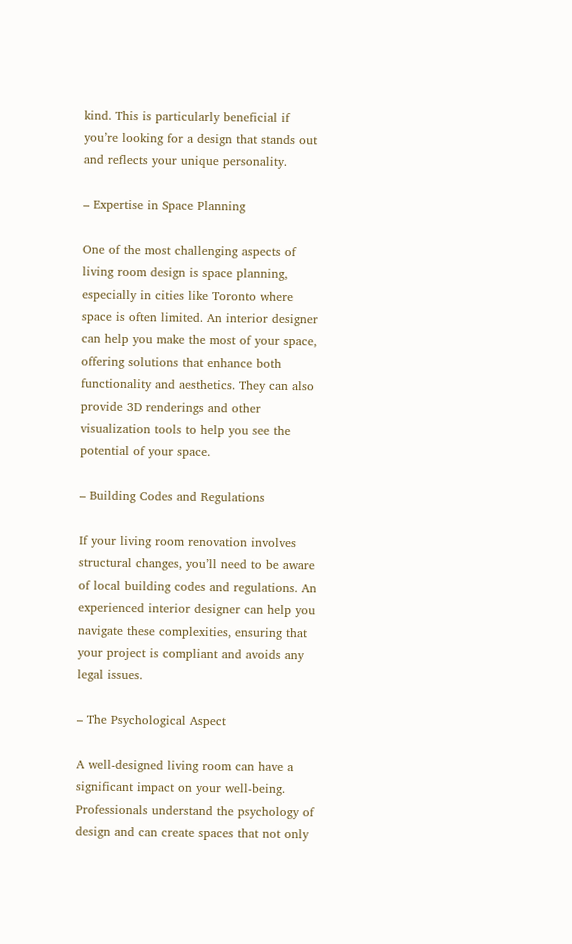kind. This is particularly beneficial if you’re looking for a design that stands out and reflects your unique personality.

– Expertise in Space Planning

One of the most challenging aspects of living room design is space planning, especially in cities like Toronto where space is often limited. An interior designer can help you make the most of your space, offering solutions that enhance both functionality and aesthetics. They can also provide 3D renderings and other visualization tools to help you see the potential of your space.

– Building Codes and Regulations

If your living room renovation involves structural changes, you’ll need to be aware of local building codes and regulations. An experienced interior designer can help you navigate these complexities, ensuring that your project is compliant and avoids any legal issues.

– The Psychological Aspect

A well-designed living room can have a significant impact on your well-being. Professionals understand the psychology of design and can create spaces that not only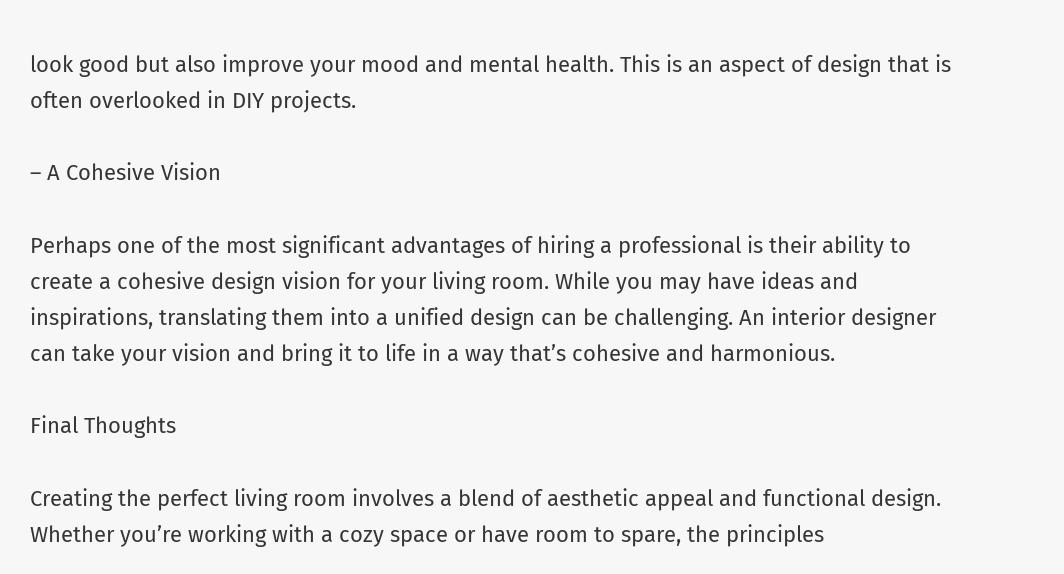look good but also improve your mood and mental health. This is an aspect of design that is often overlooked in DIY projects.

– A Cohesive Vision

Perhaps one of the most significant advantages of hiring a professional is their ability to create a cohesive design vision for your living room. While you may have ideas and inspirations, translating them into a unified design can be challenging. An interior designer can take your vision and bring it to life in a way that’s cohesive and harmonious.

Final Thoughts

Creating the perfect living room involves a blend of aesthetic appeal and functional design. Whether you’re working with a cozy space or have room to spare, the principles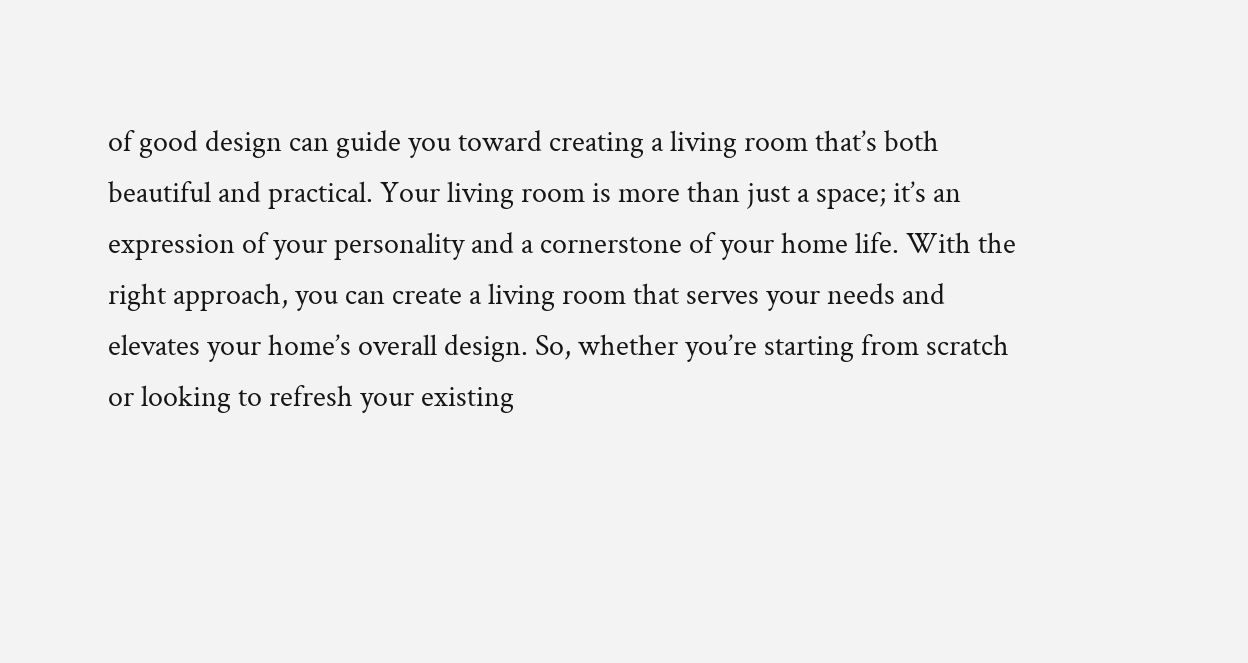of good design can guide you toward creating a living room that’s both beautiful and practical. Your living room is more than just a space; it’s an expression of your personality and a cornerstone of your home life. With the right approach, you can create a living room that serves your needs and elevates your home’s overall design. So, whether you’re starting from scratch or looking to refresh your existing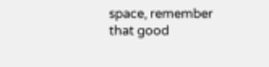space, remember that good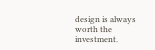design is always worth the investment.